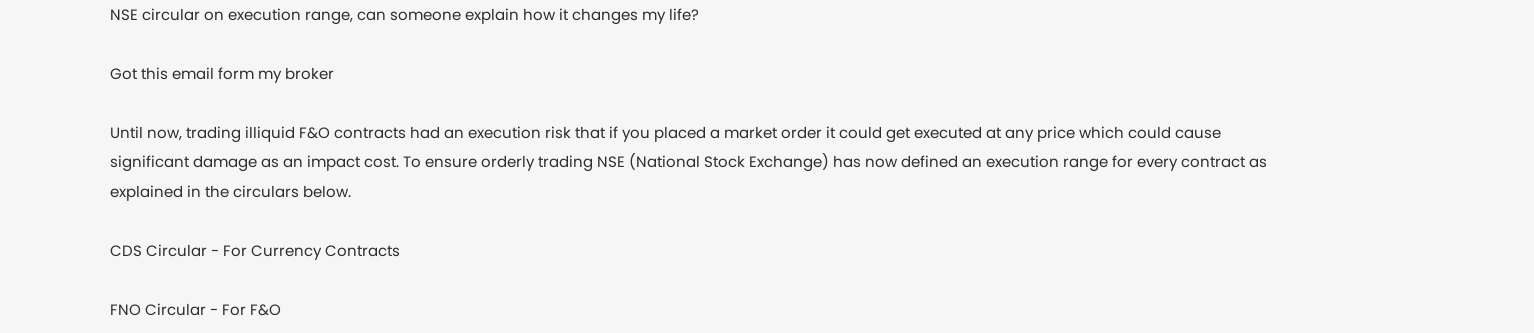NSE circular on execution range, can someone explain how it changes my life?

Got this email form my broker

Until now, trading illiquid F&O contracts had an execution risk that if you placed a market order it could get executed at any price which could cause significant damage as an impact cost. To ensure orderly trading NSE (National Stock Exchange) has now defined an execution range for every contract as explained in the circulars below.

CDS Circular - For Currency Contracts

FNO Circular - For F&O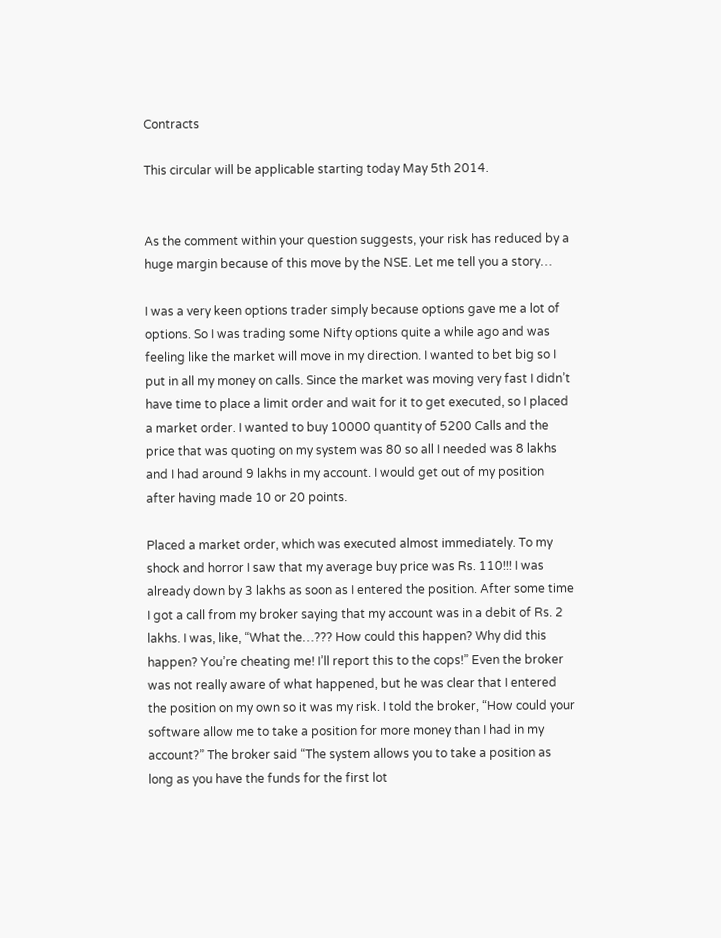Contracts

This circular will be applicable starting today May 5th 2014.


As the comment within your question suggests, your risk has reduced by a huge margin because of this move by the NSE. Let me tell you a story…

I was a very keen options trader simply because options gave me a lot of options. So I was trading some Nifty options quite a while ago and was feeling like the market will move in my direction. I wanted to bet big so I put in all my money on calls. Since the market was moving very fast I didn’t have time to place a limit order and wait for it to get executed, so I placed a market order. I wanted to buy 10000 quantity of 5200 Calls and the price that was quoting on my system was 80 so all I needed was 8 lakhs and I had around 9 lakhs in my account. I would get out of my position after having made 10 or 20 points.

Placed a market order, which was executed almost immediately. To my shock and horror I saw that my average buy price was Rs. 110!!! I was already down by 3 lakhs as soon as I entered the position. After some time I got a call from my broker saying that my account was in a debit of Rs. 2 lakhs. I was, like, “What the…??? How could this happen? Why did this happen? You’re cheating me! I’ll report this to the cops!” Even the broker was not really aware of what happened, but he was clear that I entered the position on my own so it was my risk. I told the broker, “How could your software allow me to take a position for more money than I had in my account?” The broker said “The system allows you to take a position as long as you have the funds for the first lot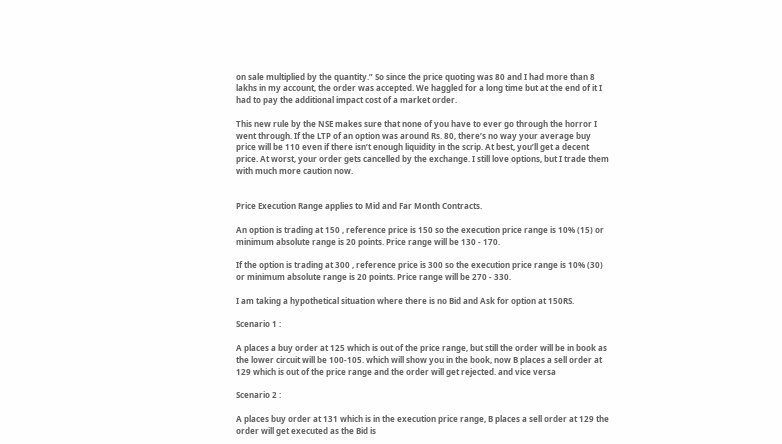on sale multiplied by the quantity.” So since the price quoting was 80 and I had more than 8 lakhs in my account, the order was accepted. We haggled for a long time but at the end of it I had to pay the additional impact cost of a market order.

This new rule by the NSE makes sure that none of you have to ever go through the horror I went through. If the LTP of an option was around Rs. 80, there’s no way your average buy price will be 110 even if there isn’t enough liquidity in the scrip. At best, you’ll get a decent price. At worst, your order gets cancelled by the exchange. I still love options, but I trade them with much more caution now.


Price Execution Range applies to Mid and Far Month Contracts.

An option is trading at 150 , reference price is 150 so the execution price range is 10% (15) or minimum absolute range is 20 points. Price range will be 130 - 170.

If the option is trading at 300 , reference price is 300 so the execution price range is 10% (30) or minimum absolute range is 20 points. Price range will be 270 - 330.

I am taking a hypothetical situation where there is no Bid and Ask for option at 150RS.

Scenario 1 :

A places a buy order at 125 which is out of the price range, but still the order will be in book as the lower circuit will be 100-105. which will show you in the book, now B places a sell order at 129 which is out of the price range and the order will get rejected. and vice versa

Scenario 2 :

A places buy order at 131 which is in the execution price range, B places a sell order at 129 the order will get executed as the Bid is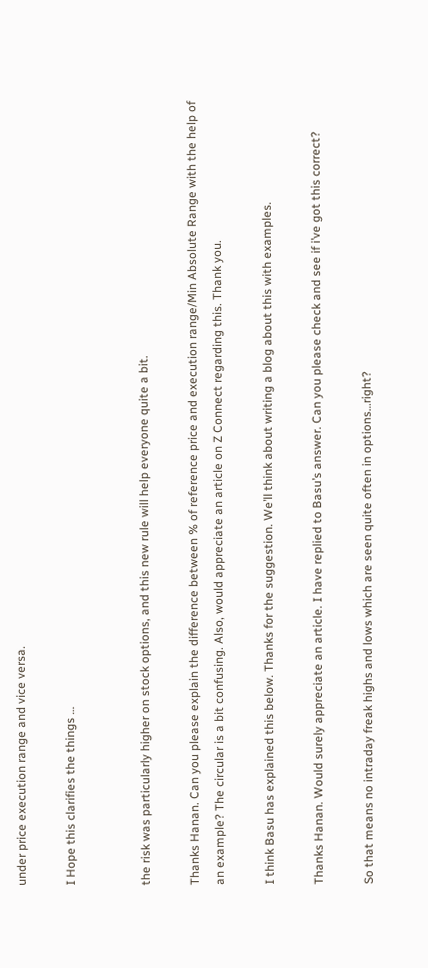under price execution range and vice versa.

I Hope this clarifies the things …


the risk was particularly higher on stock options, and this new rule will help everyone quite a bit.

Thanks Hanan. Can you please explain the difference between % of reference price and execution range/Min Absolute Range with the help of an example? The circular is a bit confusing. Also, would appreciate an article on Z Connect regarding this. Thank you.

I think Basu has explained this below. Thanks for the suggestion. We’ll think about writing a blog about this with examples.

Thanks Hanan. Would surely appreciate an article. I have replied to Basu’s answer. Can you please check and see if i’ve got this correct?

So that means no intraday freak highs and lows which are seen quite often in options…right?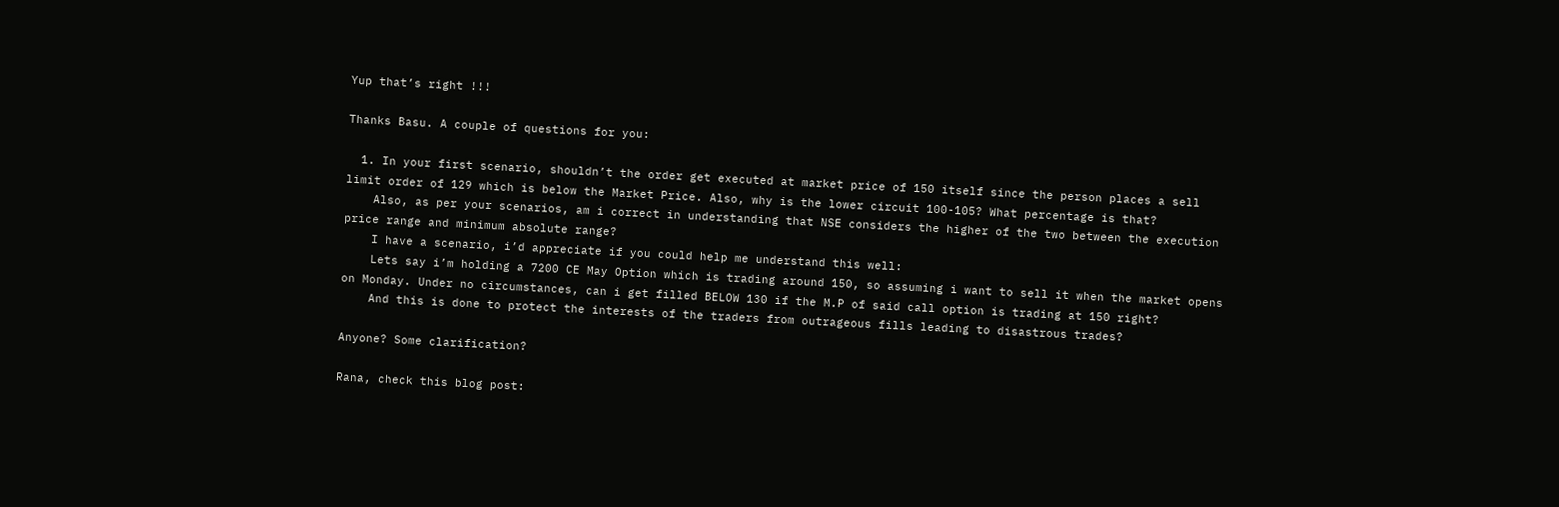Yup that’s right !!!

Thanks Basu. A couple of questions for you:

  1. In your first scenario, shouldn’t the order get executed at market price of 150 itself since the person places a sell limit order of 129 which is below the Market Price. Also, why is the lower circuit 100-105? What percentage is that?
    Also, as per your scenarios, am i correct in understanding that NSE considers the higher of the two between the execution price range and minimum absolute range?
    I have a scenario, i’d appreciate if you could help me understand this well:
    Lets say i’m holding a 7200 CE May Option which is trading around 150, so assuming i want to sell it when the market opens on Monday. Under no circumstances, can i get filled BELOW 130 if the M.P of said call option is trading at 150 right?
    And this is done to protect the interests of the traders from outrageous fills leading to disastrous trades?

Anyone? Some clarification?

Rana, check this blog post: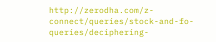http://zerodha.com/z-connect/queries/stock-and-fo-queries/deciphering-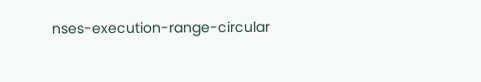nses-execution-range-circular